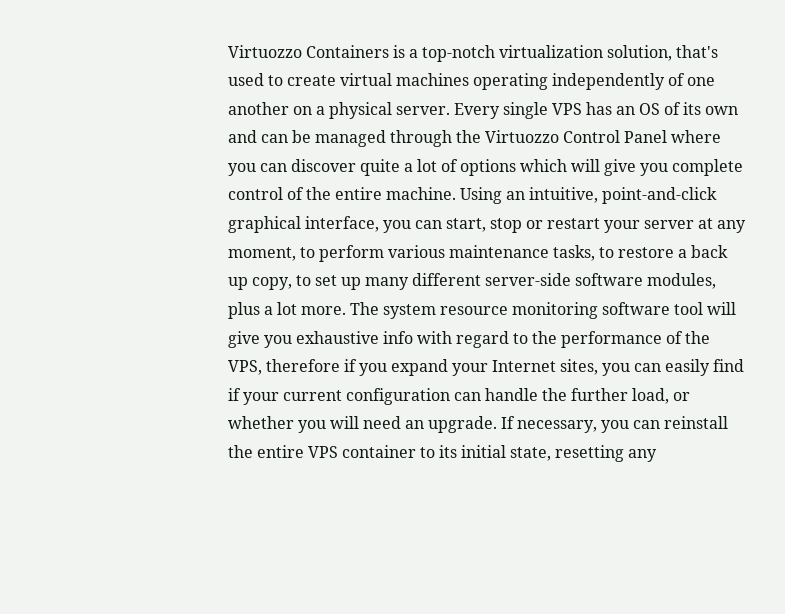Virtuozzo Containers is a top-notch virtualization solution, that's used to create virtual machines operating independently of one another on a physical server. Every single VPS has an OS of its own and can be managed through the Virtuozzo Control Panel where you can discover quite a lot of options which will give you complete control of the entire machine. Using an intuitive, point-and-click graphical interface, you can start, stop or restart your server at any moment, to perform various maintenance tasks, to restore a back up copy, to set up many different server-side software modules, plus a lot more. The system resource monitoring software tool will give you exhaustive info with regard to the performance of the VPS, therefore if you expand your Internet sites, you can easily find if your current configuration can handle the further load, or whether you will need an upgrade. If necessary, you can reinstall the entire VPS container to its initial state, resetting any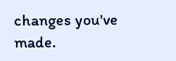changes you've made.